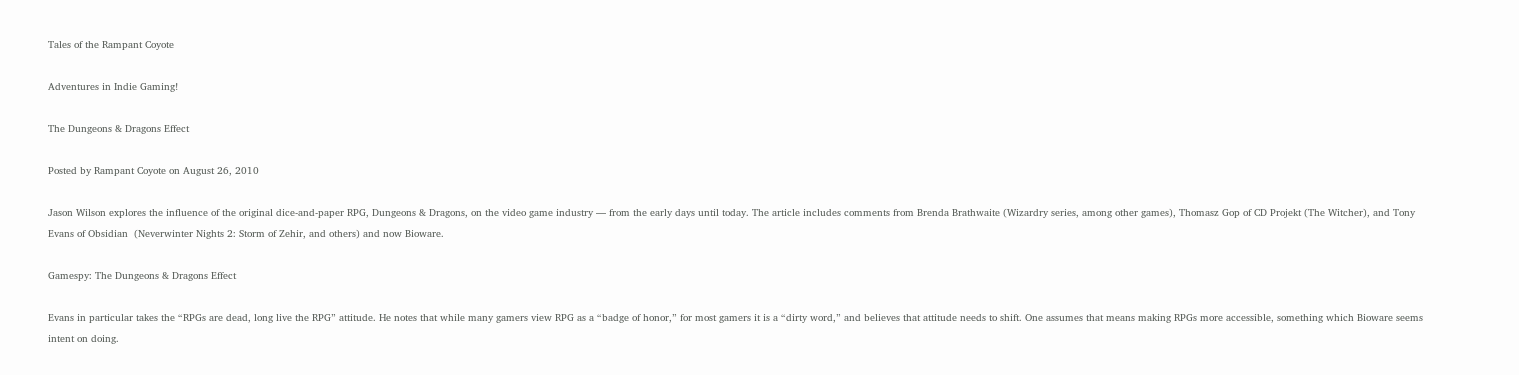Tales of the Rampant Coyote

Adventures in Indie Gaming!

The Dungeons & Dragons Effect

Posted by Rampant Coyote on August 26, 2010

Jason Wilson explores the influence of the original dice-and-paper RPG, Dungeons & Dragons, on the video game industry — from the early days until today. The article includes comments from Brenda Brathwaite (Wizardry series, among other games), Thomasz Gop of CD Projekt (The Witcher), and Tony Evans of Obsidian  (Neverwinter Nights 2: Storm of Zehir, and others) and now Bioware.

Gamespy: The Dungeons & Dragons Effect

Evans in particular takes the “RPGs are dead, long live the RPG” attitude. He notes that while many gamers view RPG as a “badge of honor,” for most gamers it is a “dirty word,” and believes that attitude needs to shift. One assumes that means making RPGs more accessible, something which Bioware seems intent on doing.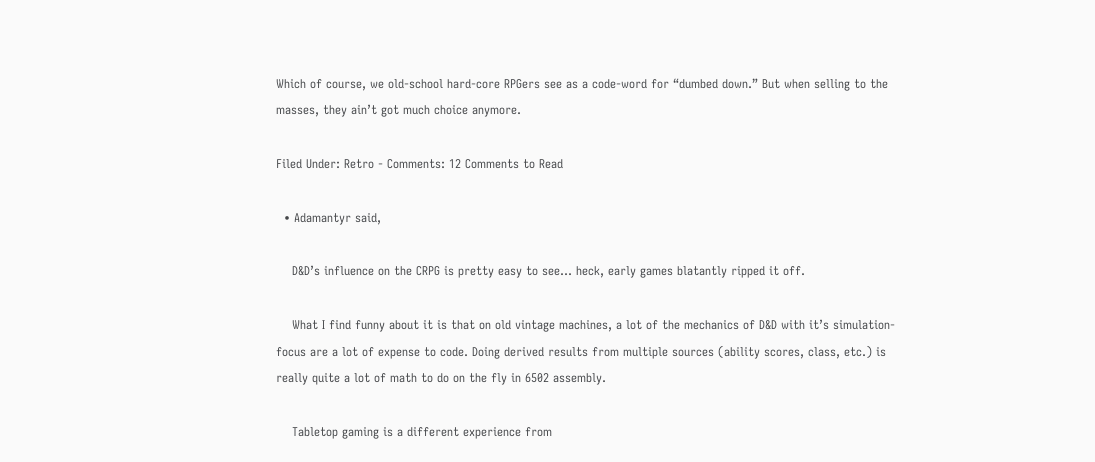Which of course, we old-school hard-core RPGers see as a code-word for “dumbed down.” But when selling to the masses, they ain’t got much choice anymore.

Filed Under: Retro - Comments: 12 Comments to Read

  • Adamantyr said,

    D&D’s influence on the CRPG is pretty easy to see… heck, early games blatantly ripped it off.

    What I find funny about it is that on old vintage machines, a lot of the mechanics of D&D with it’s simulation-focus are a lot of expense to code. Doing derived results from multiple sources (ability scores, class, etc.) is really quite a lot of math to do on the fly in 6502 assembly.

    Tabletop gaming is a different experience from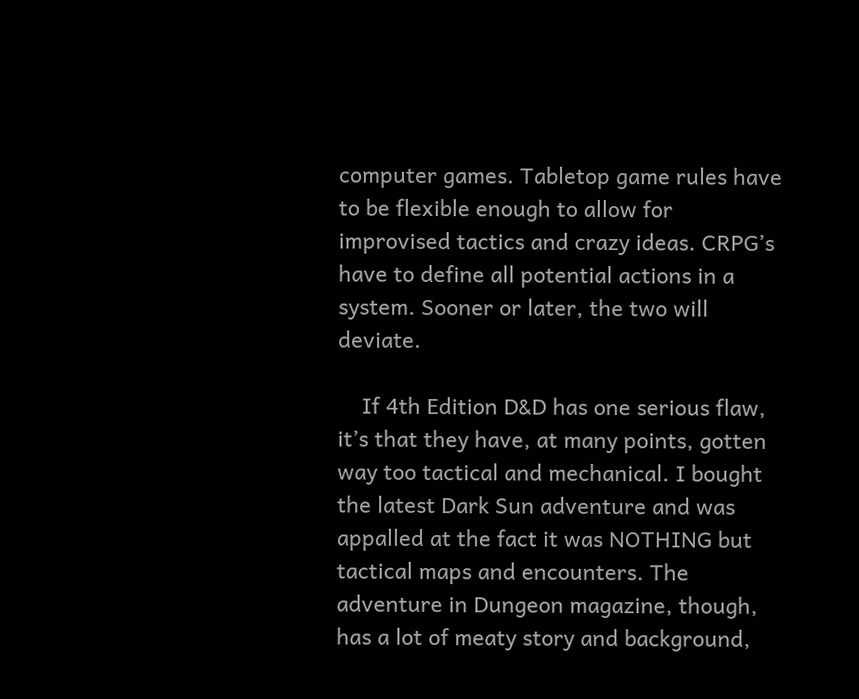computer games. Tabletop game rules have to be flexible enough to allow for improvised tactics and crazy ideas. CRPG’s have to define all potential actions in a system. Sooner or later, the two will deviate.

    If 4th Edition D&D has one serious flaw, it’s that they have, at many points, gotten way too tactical and mechanical. I bought the latest Dark Sun adventure and was appalled at the fact it was NOTHING but tactical maps and encounters. The adventure in Dungeon magazine, though, has a lot of meaty story and background,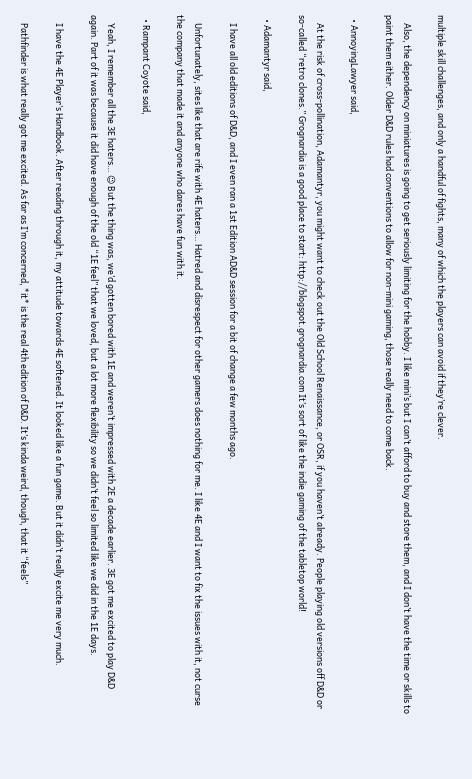multiple skill challenges, and only a handful of fights, many of which the players can avoid if they’re clever.

    Also, the dependency on miniatures is going to get seriously limiting for the hobby. I like mini’s but I can’t afford to buy and store them, and I don’t have the time or skills to paint them either. Older D&D rules had conventions to allow for non-mini gaming, those really need to come back.

  • AnnoyingLawyer said,

    At the risk of cross-pollination, Adamantyr, you might want to check out the Old School Renaissance, or OSR, if you haven’t already. People playing old versions off D&D or so-called “retro clones.” Grognardia is a good place to start: http://blogspot.grognardia.com It’s sort of like the indie gaming of the tabletop world!

  • Adamantyr said,

    I have all old editions of D&D, and I even ran a 1st Edition AD&D session for a bit of change a few months ago.

    Unfortunately, sites like that are rife with 4E haters… Hatred and disrespect for other gamers does nothing for me. I like 4E and I want to fix the issues with it, not curse the company that made it and anyone who dares have fun with it.

  • Rampant Coyote said,

    Yeah, I remember all the 3E haters… 😉 But the thing was, we’d gotten bored with 1E and weren’t impressed with 2E a decade earlier. 3E got me excited to play D&D again. Part of it was because it did have enough of the old “1E feel” that we loved, but a lot more flexibility so we didn’t feel so limited like we did in the 1E days.

    I have the 4E Player’s Handbook. After reading through it, my attitude towards 4E softened. It looked like a fun game. But it didn’t really excite me very much.

    Pathfinder is what really got me excited. As far as I’m concerned, *it* is the real 4th edition of D&D. It’s kinda weird, though, that it “feels”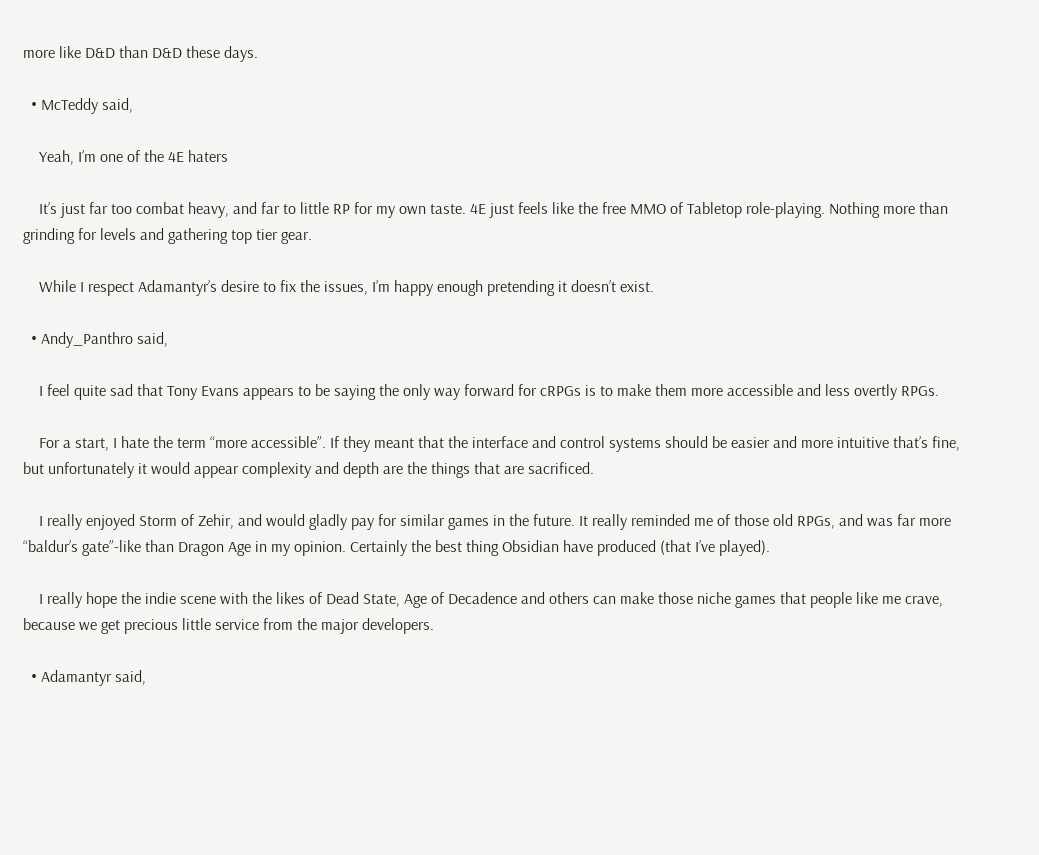more like D&D than D&D these days.

  • McTeddy said,

    Yeah, I’m one of the 4E haters

    It’s just far too combat heavy, and far to little RP for my own taste. 4E just feels like the free MMO of Tabletop role-playing. Nothing more than grinding for levels and gathering top tier gear.

    While I respect Adamantyr’s desire to fix the issues, I’m happy enough pretending it doesn’t exist.

  • Andy_Panthro said,

    I feel quite sad that Tony Evans appears to be saying the only way forward for cRPGs is to make them more accessible and less overtly RPGs.

    For a start, I hate the term “more accessible”. If they meant that the interface and control systems should be easier and more intuitive that’s fine, but unfortunately it would appear complexity and depth are the things that are sacrificed.

    I really enjoyed Storm of Zehir, and would gladly pay for similar games in the future. It really reminded me of those old RPGs, and was far more “baldur’s gate”-like than Dragon Age in my opinion. Certainly the best thing Obsidian have produced (that I’ve played).

    I really hope the indie scene with the likes of Dead State, Age of Decadence and others can make those niche games that people like me crave, because we get precious little service from the major developers.

  • Adamantyr said,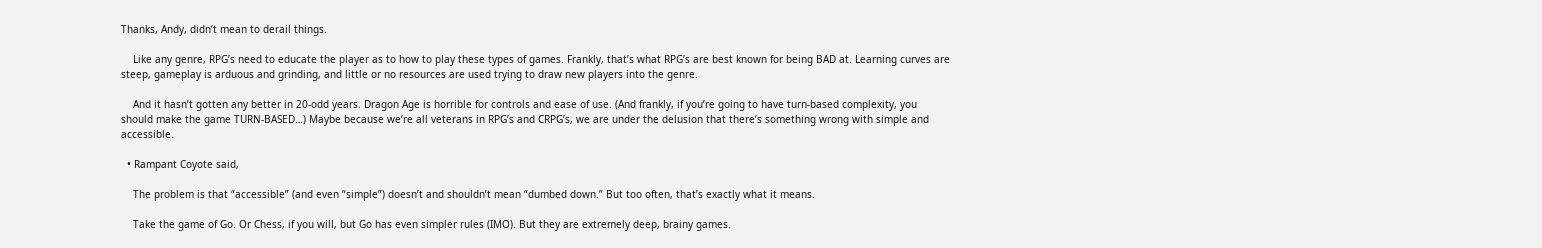Thanks, Andy, didn’t mean to derail things.

    Like any genre, RPG’s need to educate the player as to how to play these types of games. Frankly, that’s what RPG’s are best known for being BAD at. Learning curves are steep, gameplay is arduous and grinding, and little or no resources are used trying to draw new players into the genre.

    And it hasn’t gotten any better in 20-odd years. Dragon Age is horrible for controls and ease of use. (And frankly, if you’re going to have turn-based complexity, you should make the game TURN-BASED…) Maybe because we’re all veterans in RPG’s and CRPG’s, we are under the delusion that there’s something wrong with simple and accessible.

  • Rampant Coyote said,

    The problem is that “accessible” (and even “simple”) doesn’t and shouldn’t mean “dumbed down.” But too often, that’s exactly what it means.

    Take the game of Go. Or Chess, if you will, but Go has even simpler rules (IMO). But they are extremely deep, brainy games.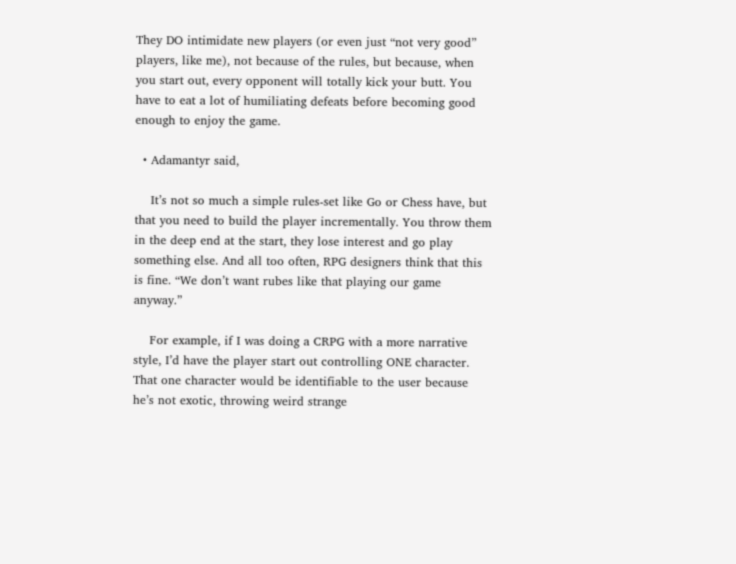They DO intimidate new players (or even just “not very good” players, like me), not because of the rules, but because, when you start out, every opponent will totally kick your butt. You have to eat a lot of humiliating defeats before becoming good enough to enjoy the game.

  • Adamantyr said,

    It’s not so much a simple rules-set like Go or Chess have, but that you need to build the player incrementally. You throw them in the deep end at the start, they lose interest and go play something else. And all too often, RPG designers think that this is fine. “We don’t want rubes like that playing our game anyway.”

    For example, if I was doing a CRPG with a more narrative style, I’d have the player start out controlling ONE character. That one character would be identifiable to the user because he’s not exotic, throwing weird strange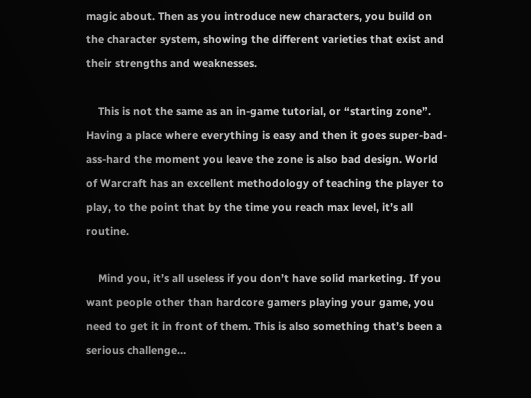magic about. Then as you introduce new characters, you build on the character system, showing the different varieties that exist and their strengths and weaknesses.

    This is not the same as an in-game tutorial, or “starting zone”. Having a place where everything is easy and then it goes super-bad-ass-hard the moment you leave the zone is also bad design. World of Warcraft has an excellent methodology of teaching the player to play, to the point that by the time you reach max level, it’s all routine.

    Mind you, it’s all useless if you don’t have solid marketing. If you want people other than hardcore gamers playing your game, you need to get it in front of them. This is also something that’s been a serious challenge…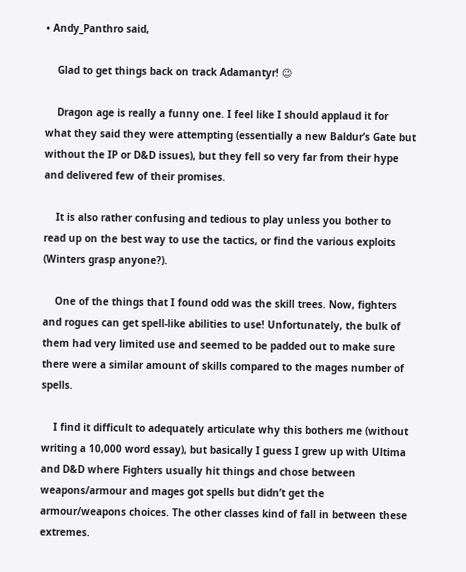• Andy_Panthro said,

    Glad to get things back on track Adamantyr! 😉

    Dragon age is really a funny one. I feel like I should applaud it for what they said they were attempting (essentially a new Baldur’s Gate but without the IP or D&D issues), but they fell so very far from their hype and delivered few of their promises.

    It is also rather confusing and tedious to play unless you bother to read up on the best way to use the tactics, or find the various exploits (Winters grasp anyone?).

    One of the things that I found odd was the skill trees. Now, fighters and rogues can get spell-like abilities to use! Unfortunately, the bulk of them had very limited use and seemed to be padded out to make sure there were a similar amount of skills compared to the mages number of spells.

    I find it difficult to adequately articulate why this bothers me (without writing a 10,000 word essay), but basically I guess I grew up with Ultima and D&D where Fighters usually hit things and chose between weapons/armour and mages got spells but didn’t get the armour/weapons choices. The other classes kind of fall in between these extremes.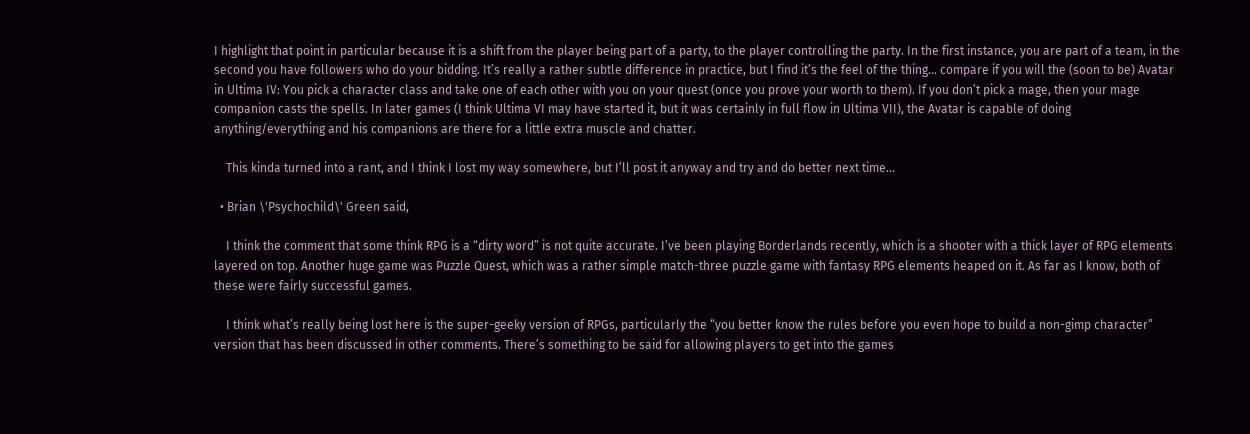I highlight that point in particular because it is a shift from the player being part of a party, to the player controlling the party. In the first instance, you are part of a team, in the second you have followers who do your bidding. It’s really a rather subtle difference in practice, but I find it’s the feel of the thing… compare if you will the (soon to be) Avatar in Ultima IV: You pick a character class and take one of each other with you on your quest (once you prove your worth to them). If you don’t pick a mage, then your mage companion casts the spells. In later games (I think Ultima VI may have started it, but it was certainly in full flow in Ultima VII), the Avatar is capable of doing anything/everything and his companions are there for a little extra muscle and chatter.

    This kinda turned into a rant, and I think I lost my way somewhere, but I’ll post it anyway and try and do better next time…

  • Brian \'Psychochild\' Green said,

    I think the comment that some think RPG is a “dirty word” is not quite accurate. I’ve been playing Borderlands recently, which is a shooter with a thick layer of RPG elements layered on top. Another huge game was Puzzle Quest, which was a rather simple match-three puzzle game with fantasy RPG elements heaped on it. As far as I know, both of these were fairly successful games.

    I think what’s really being lost here is the super-geeky version of RPGs, particularly the “you better know the rules before you even hope to build a non-gimp character” version that has been discussed in other comments. There’s something to be said for allowing players to get into the games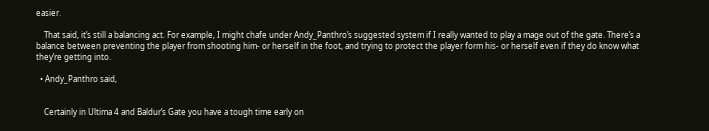easier.

    That said, it’s still a balancing act. For example, I might chafe under Andy_Panthro’s suggested system if I really wanted to play a mage out of the gate. There’s a balance between preventing the player from shooting him- or herself in the foot, and trying to protect the player form his- or herself even if they do know what they’re getting into.

  • Andy_Panthro said,


    Certainly in Ultima 4 and Baldur’s Gate you have a tough time early on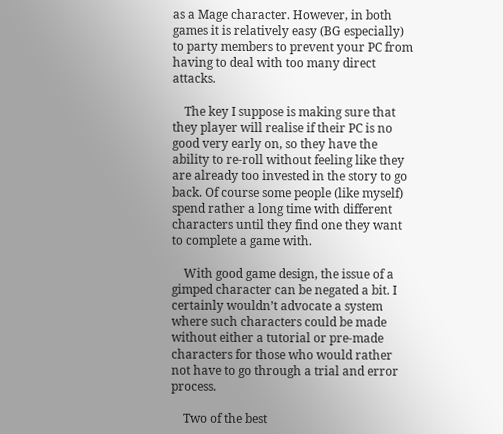as a Mage character. However, in both games it is relatively easy (BG especially) to party members to prevent your PC from having to deal with too many direct attacks.

    The key I suppose is making sure that they player will realise if their PC is no good very early on, so they have the ability to re-roll without feeling like they are already too invested in the story to go back. Of course some people (like myself) spend rather a long time with different characters until they find one they want to complete a game with.

    With good game design, the issue of a gimped character can be negated a bit. I certainly wouldn’t advocate a system where such characters could be made without either a tutorial or pre-made characters for those who would rather not have to go through a trial and error process.

    Two of the best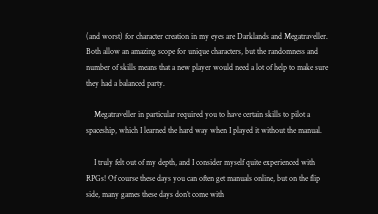(and worst) for character creation in my eyes are Darklands and Megatraveller. Both allow an amazing scope for unique characters, but the randomness and number of skills means that a new player would need a lot of help to make sure they had a balanced party.

    Megatraveller in particular required you to have certain skills to pilot a spaceship, which I learned the hard way when I played it without the manual.

    I truly felt out of my depth, and I consider myself quite experienced with RPGs! Of course these days you can often get manuals online, but on the flip side, many games these days don’t come with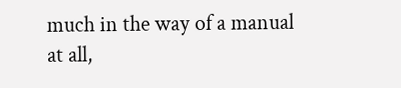much in the way of a manual at all,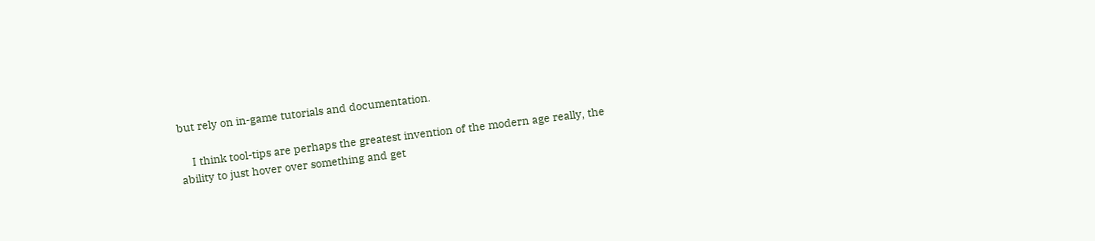but rely on in-game tutorials and documentation.

    I think tool-tips are perhaps the greatest invention of the modern age really, the ability to just hover over something and get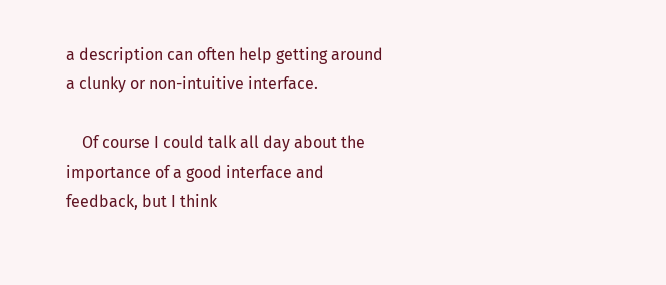a description can often help getting around a clunky or non-intuitive interface.

    Of course I could talk all day about the importance of a good interface and feedback, but I think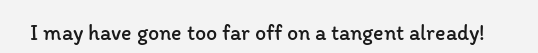I may have gone too far off on a tangent already!